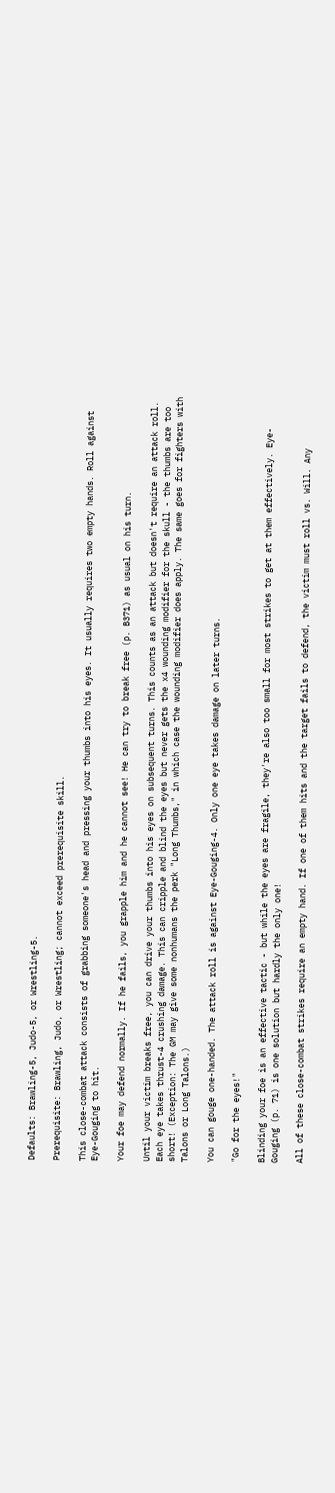Defaults: Brawling-5, Judo-5, or Wrestling-5.

Prerequisite: Brawling, Judo, or Wrestling; cannot exceed prerequisite skill.

This close-combat attack consists of grabbing someone's head and pressing your thumbs into his eyes. It usually requires two empty hands. Roll against Eye-Gouging to hit.

Your foe may defend normally. If he fails, you grapple him and he cannot see! He can try to break free (p. B371) as usual on his turn.

Until your victim breaks free, you can drive your thumbs into his eyes on subsequent turns. This counts as an attack but doesn't require an attack roll. Each eye takes thrust-4 crushing damage. This can cripple and blind the eyes but never gets the x4 wounding modifier for the skull - the thumbs are too short! (Exception: The GM may give some nonhumans the perk "Long Thumbs," in which case the wounding modifier does apply. The same goes for fighters with Talons or Long Talons.)

You can gouge one-handed. The attack roll is against Eye-Gouging-4. Only one eye takes damage on later turns.

"Go for the eyes!"

Blinding your foe is an effective tactic - but while the eyes are fragile, they're also too small for most strikes to get at them effectively. Eye-Gouging (p. 71) is one solution but hardly the only one!

All of these close-combat strikes require an empty hand. If one of them hits and the target fails to defend, the victim must roll vs. Will. Any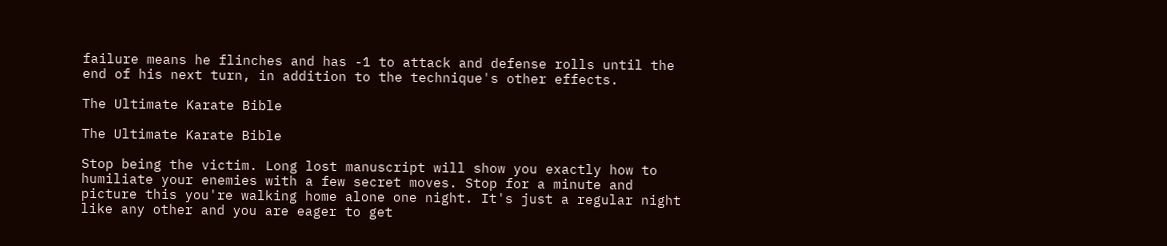failure means he flinches and has -1 to attack and defense rolls until the end of his next turn, in addition to the technique's other effects.

The Ultimate Karate Bible

The Ultimate Karate Bible

Stop being the victim. Long lost manuscript will show you exactly how to humiliate your enemies with a few secret moves. Stop for a minute and picture this you're walking home alone one night. It's just a regular night like any other and you are eager to get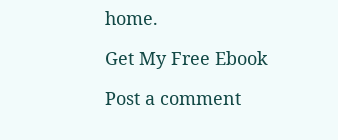home.

Get My Free Ebook

Post a comment